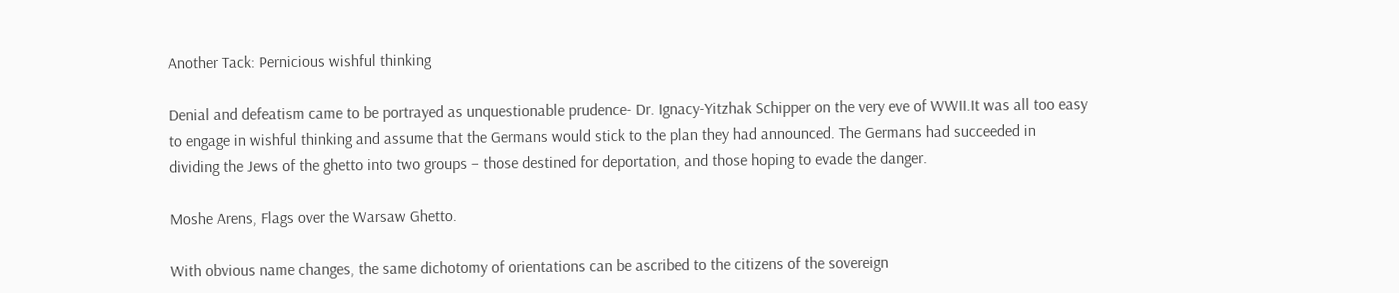Another Tack: Pernicious wishful thinking

Denial and defeatism came to be portrayed as unquestionable prudence- Dr. Ignacy-Yitzhak Schipper on the very eve of WWII.It was all too easy to engage in wishful thinking and assume that the Germans would stick to the plan they had announced. The Germans had succeeded in dividing the Jews of the ghetto into two groups – those destined for deportation, and those hoping to evade the danger.

Moshe Arens, Flags over the Warsaw Ghetto.

With obvious name changes, the same dichotomy of orientations can be ascribed to the citizens of the sovereign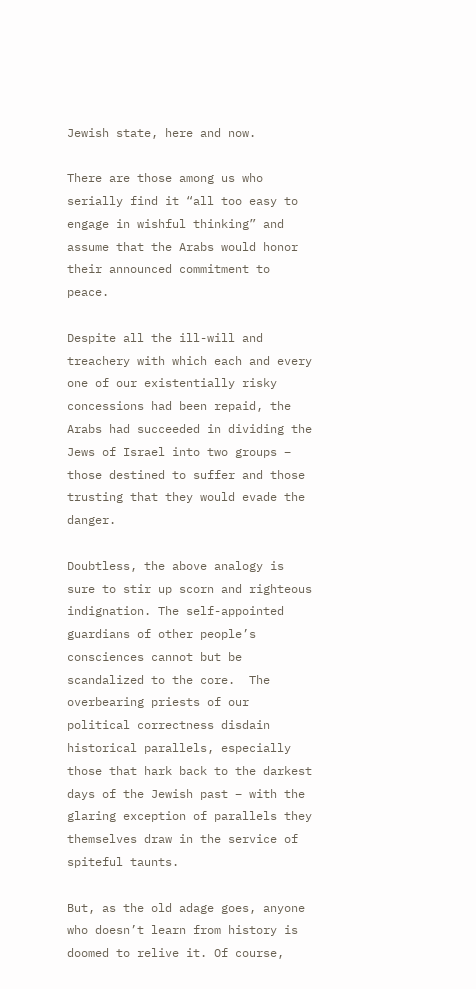Jewish state, here and now.

There are those among us who serially find it “all too easy to engage in wishful thinking” and assume that the Arabs would honor their announced commitment to peace.

Despite all the ill-will and treachery with which each and every one of our existentially risky concessions had been repaid, the Arabs had succeeded in dividing the Jews of Israel into two groups – those destined to suffer and those trusting that they would evade the danger.

Doubtless, the above analogy is sure to stir up scorn and righteous indignation. The self-appointed guardians of other people’s consciences cannot but be scandalized to the core.  The overbearing priests of our political correctness disdain historical parallels, especially those that hark back to the darkest days of the Jewish past – with the glaring exception of parallels they themselves draw in the service of spiteful taunts.

But, as the old adage goes, anyone who doesn’t learn from history is doomed to relive it. Of course,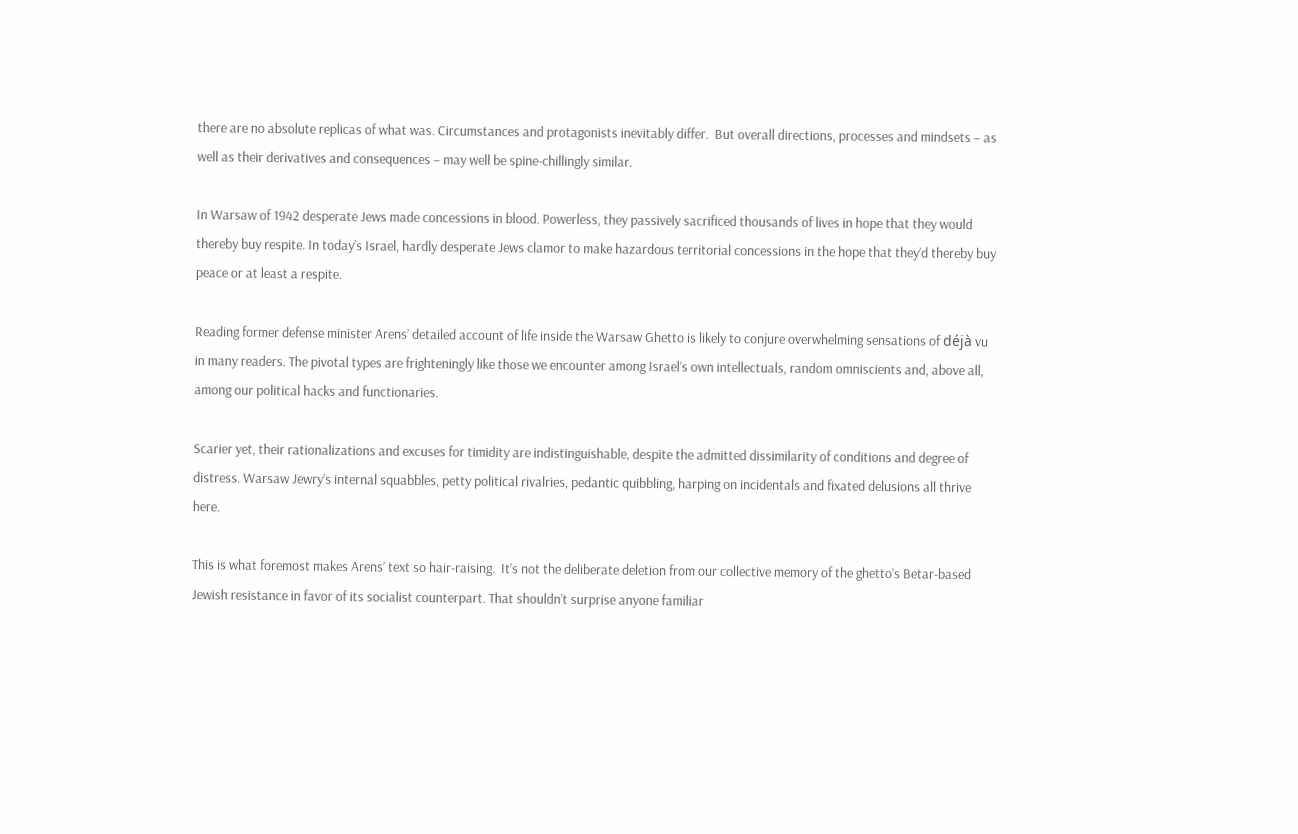there are no absolute replicas of what was. Circumstances and protagonists inevitably differ.  But overall directions, processes and mindsets – as well as their derivatives and consequences – may well be spine-chillingly similar.

In Warsaw of 1942 desperate Jews made concessions in blood. Powerless, they passively sacrificed thousands of lives in hope that they would thereby buy respite. In today’s Israel, hardly desperate Jews clamor to make hazardous territorial concessions in the hope that they’d thereby buy peace or at least a respite.

Reading former defense minister Arens’ detailed account of life inside the Warsaw Ghetto is likely to conjure overwhelming sensations of déjà vu in many readers. The pivotal types are frighteningly like those we encounter among Israel’s own intellectuals, random omniscients and, above all, among our political hacks and functionaries.

Scarier yet, their rationalizations and excuses for timidity are indistinguishable, despite the admitted dissimilarity of conditions and degree of distress. Warsaw Jewry’s internal squabbles, petty political rivalries, pedantic quibbling, harping on incidentals and fixated delusions all thrive here.

This is what foremost makes Arens’ text so hair-raising.  It’s not the deliberate deletion from our collective memory of the ghetto’s Betar-based Jewish resistance in favor of its socialist counterpart. That shouldn’t surprise anyone familiar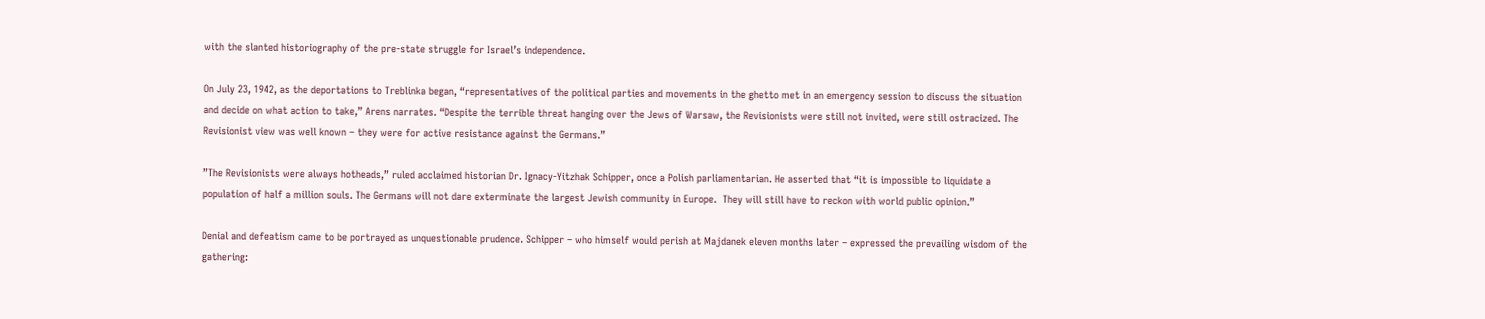with the slanted historiography of the pre-state struggle for Israel’s independence.

On July 23, 1942, as the deportations to Treblinka began, “representatives of the political parties and movements in the ghetto met in an emergency session to discuss the situation and decide on what action to take,” Arens narrates. “Despite the terrible threat hanging over the Jews of Warsaw, the Revisionists were still not invited, were still ostracized. The Revisionist view was well known – they were for active resistance against the Germans.”

”The Revisionists were always hotheads,” ruled acclaimed historian Dr. Ignacy-Yitzhak Schipper, once a Polish parliamentarian. He asserted that “it is impossible to liquidate a population of half a million souls. The Germans will not dare exterminate the largest Jewish community in Europe.  They will still have to reckon with world public opinion.”

Denial and defeatism came to be portrayed as unquestionable prudence. Schipper – who himself would perish at Majdanek eleven months later – expressed the prevailing wisdom of the gathering: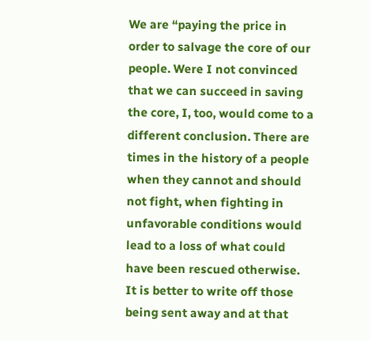We are “paying the price in order to salvage the core of our people. Were I not convinced that we can succeed in saving the core, I, too, would come to a different conclusion. There are times in the history of a people when they cannot and should not fight, when fighting in unfavorable conditions would lead to a loss of what could have been rescued otherwise. It is better to write off those being sent away and at that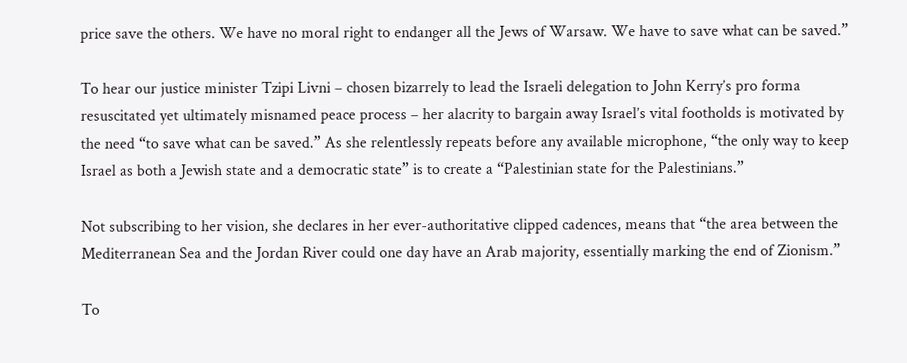price save the others. We have no moral right to endanger all the Jews of Warsaw. We have to save what can be saved.”

To hear our justice minister Tzipi Livni – chosen bizarrely to lead the Israeli delegation to John Kerry’s pro forma resuscitated yet ultimately misnamed peace process – her alacrity to bargain away Israel’s vital footholds is motivated by the need “to save what can be saved.” As she relentlessly repeats before any available microphone, “the only way to keep Israel as both a Jewish state and a democratic state” is to create a “Palestinian state for the Palestinians.”

Not subscribing to her vision, she declares in her ever-authoritative clipped cadences, means that “the area between the Mediterranean Sea and the Jordan River could one day have an Arab majority, essentially marking the end of Zionism.”

To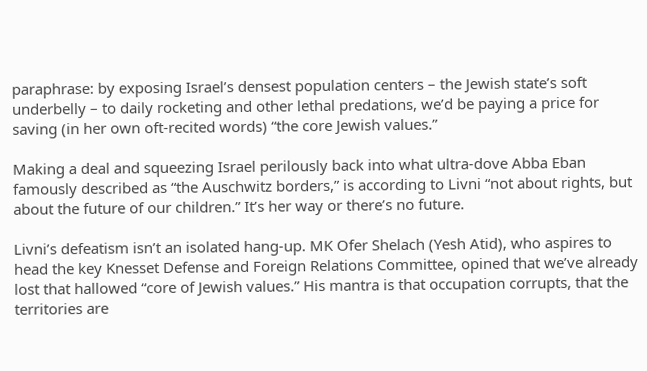paraphrase: by exposing Israel’s densest population centers – the Jewish state’s soft underbelly – to daily rocketing and other lethal predations, we’d be paying a price for saving (in her own oft-recited words) “the core Jewish values.”

Making a deal and squeezing Israel perilously back into what ultra-dove Abba Eban famously described as “the Auschwitz borders,” is according to Livni “not about rights, but about the future of our children.” It’s her way or there’s no future.

Livni’s defeatism isn’t an isolated hang-up. MK Ofer Shelach (Yesh Atid), who aspires to head the key Knesset Defense and Foreign Relations Committee, opined that we’ve already lost that hallowed “core of Jewish values.” His mantra is that occupation corrupts, that the territories are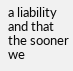a liability and that the sooner we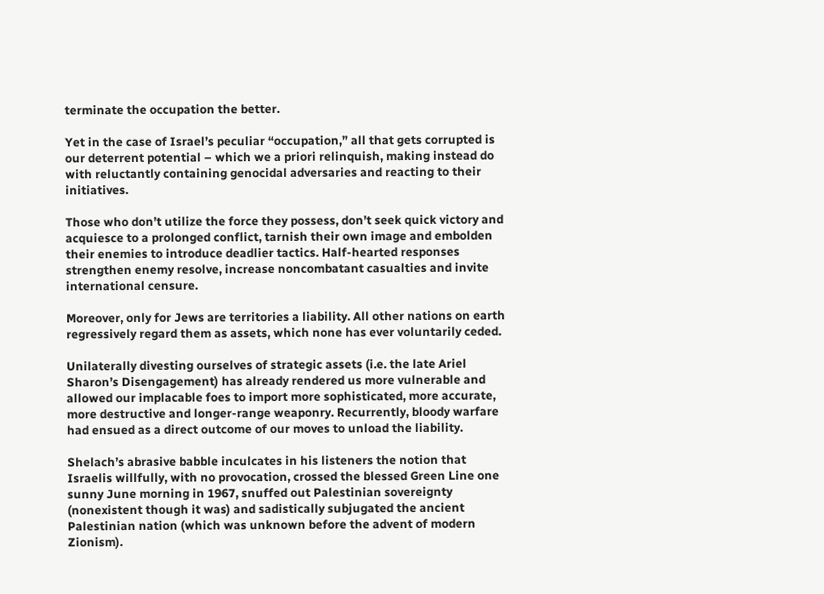terminate the occupation the better.

Yet in the case of Israel’s peculiar “occupation,” all that gets corrupted is our deterrent potential – which we a priori relinquish, making instead do with reluctantly containing genocidal adversaries and reacting to their initiatives.

Those who don’t utilize the force they possess, don’t seek quick victory and acquiesce to a prolonged conflict, tarnish their own image and embolden their enemies to introduce deadlier tactics. Half-hearted responses strengthen enemy resolve, increase noncombatant casualties and invite international censure.

Moreover, only for Jews are territories a liability. All other nations on earth regressively regard them as assets, which none has ever voluntarily ceded.

Unilaterally divesting ourselves of strategic assets (i.e. the late Ariel Sharon’s Disengagement) has already rendered us more vulnerable and allowed our implacable foes to import more sophisticated, more accurate, more destructive and longer-range weaponry. Recurrently, bloody warfare had ensued as a direct outcome of our moves to unload the liability.

Shelach’s abrasive babble inculcates in his listeners the notion that Israelis willfully, with no provocation, crossed the blessed Green Line one sunny June morning in 1967, snuffed out Palestinian sovereignty (nonexistent though it was) and sadistically subjugated the ancient Palestinian nation (which was unknown before the advent of modern Zionism).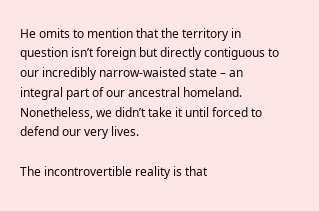He omits to mention that the territory in question isn’t foreign but directly contiguous to our incredibly narrow-waisted state – an integral part of our ancestral homeland. Nonetheless, we didn’t take it until forced to defend our very lives.

The incontrovertible reality is that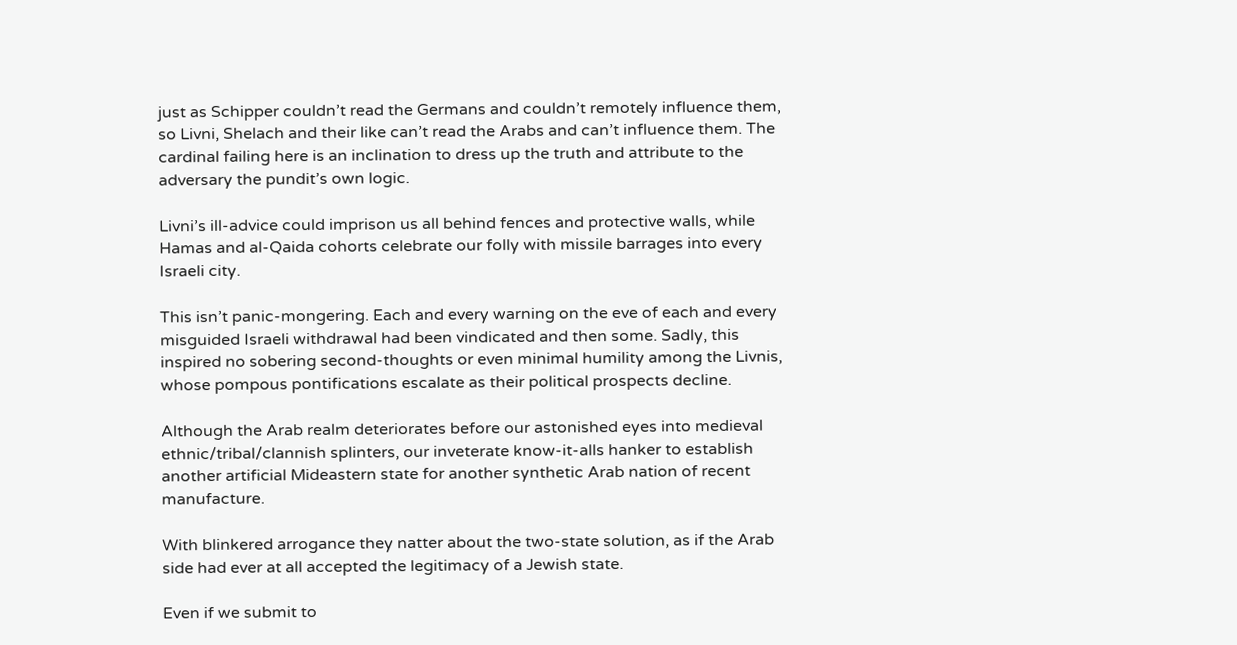just as Schipper couldn’t read the Germans and couldn’t remotely influence them, so Livni, Shelach and their like can’t read the Arabs and can’t influence them. The cardinal failing here is an inclination to dress up the truth and attribute to the adversary the pundit’s own logic.

Livni’s ill-advice could imprison us all behind fences and protective walls, while Hamas and al-Qaida cohorts celebrate our folly with missile barrages into every Israeli city.

This isn’t panic-mongering. Each and every warning on the eve of each and every misguided Israeli withdrawal had been vindicated and then some. Sadly, this inspired no sobering second-thoughts or even minimal humility among the Livnis, whose pompous pontifications escalate as their political prospects decline.

Although the Arab realm deteriorates before our astonished eyes into medieval ethnic/tribal/clannish splinters, our inveterate know-it-alls hanker to establish another artificial Mideastern state for another synthetic Arab nation of recent manufacture.

With blinkered arrogance they natter about the two-state solution, as if the Arab side had ever at all accepted the legitimacy of a Jewish state.

Even if we submit to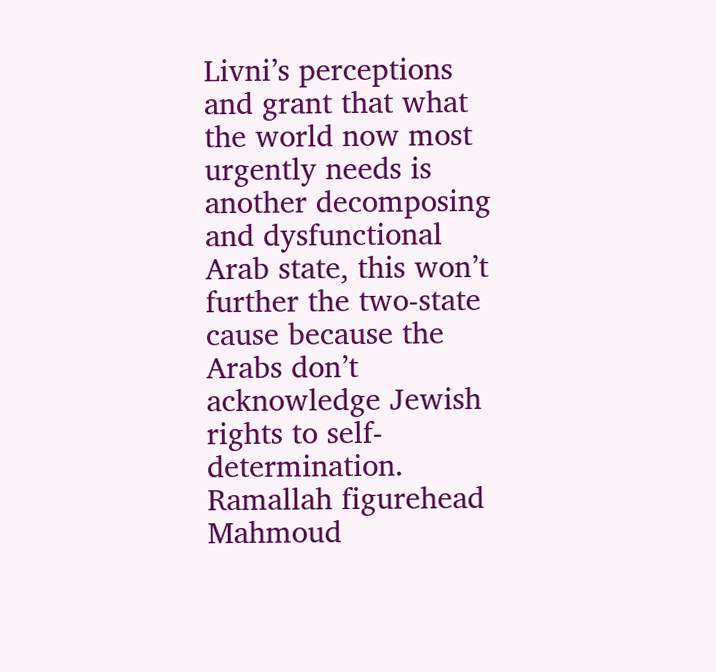Livni’s perceptions and grant that what the world now most urgently needs is another decomposing and dysfunctional Arab state, this won’t further the two-state cause because the Arabs don’t acknowledge Jewish rights to self-determination. Ramallah figurehead Mahmoud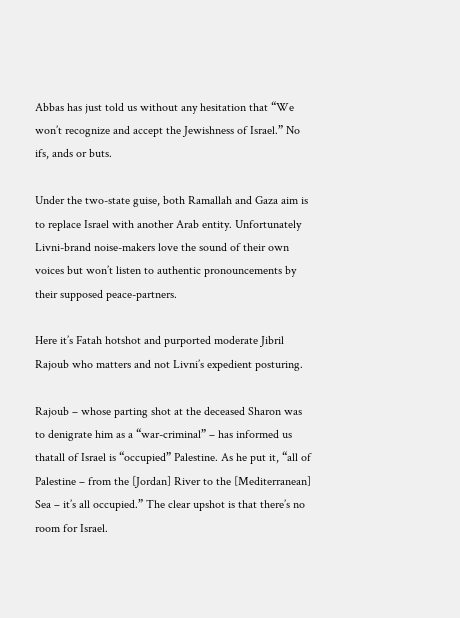Abbas has just told us without any hesitation that “We won’t recognize and accept the Jewishness of Israel.” No ifs, ands or buts.

Under the two-state guise, both Ramallah and Gaza aim is to replace Israel with another Arab entity. Unfortunately Livni-brand noise-makers love the sound of their own voices but won’t listen to authentic pronouncements by their supposed peace-partners.

Here it’s Fatah hotshot and purported moderate Jibril Rajoub who matters and not Livni’s expedient posturing.

Rajoub – whose parting shot at the deceased Sharon was to denigrate him as a “war-criminal” – has informed us thatall of Israel is “occupied” Palestine. As he put it, “all of Palestine – from the [Jordan] River to the [Mediterranean] Sea – it’s all occupied.” The clear upshot is that there’s no room for Israel.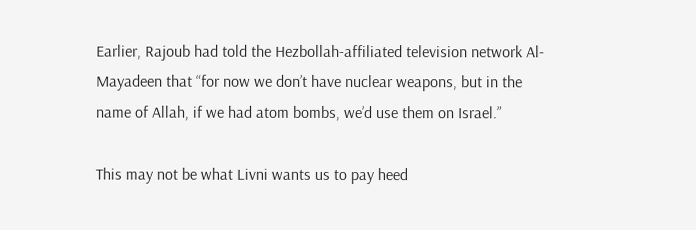Earlier, Rajoub had told the Hezbollah-affiliated television network Al-Mayadeen that “for now we don’t have nuclear weapons, but in the name of Allah, if we had atom bombs, we’d use them on Israel.”

This may not be what Livni wants us to pay heed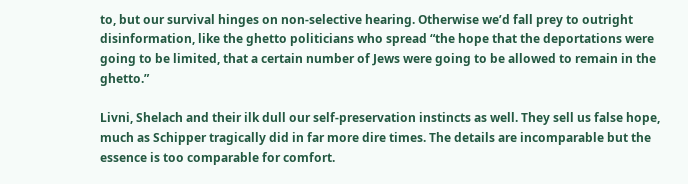to, but our survival hinges on non-selective hearing. Otherwise we’d fall prey to outright disinformation, like the ghetto politicians who spread “the hope that the deportations were going to be limited, that a certain number of Jews were going to be allowed to remain in the ghetto.”

Livni, Shelach and their ilk dull our self-preservation instincts as well. They sell us false hope, much as Schipper tragically did in far more dire times. The details are incomparable but the essence is too comparable for comfort.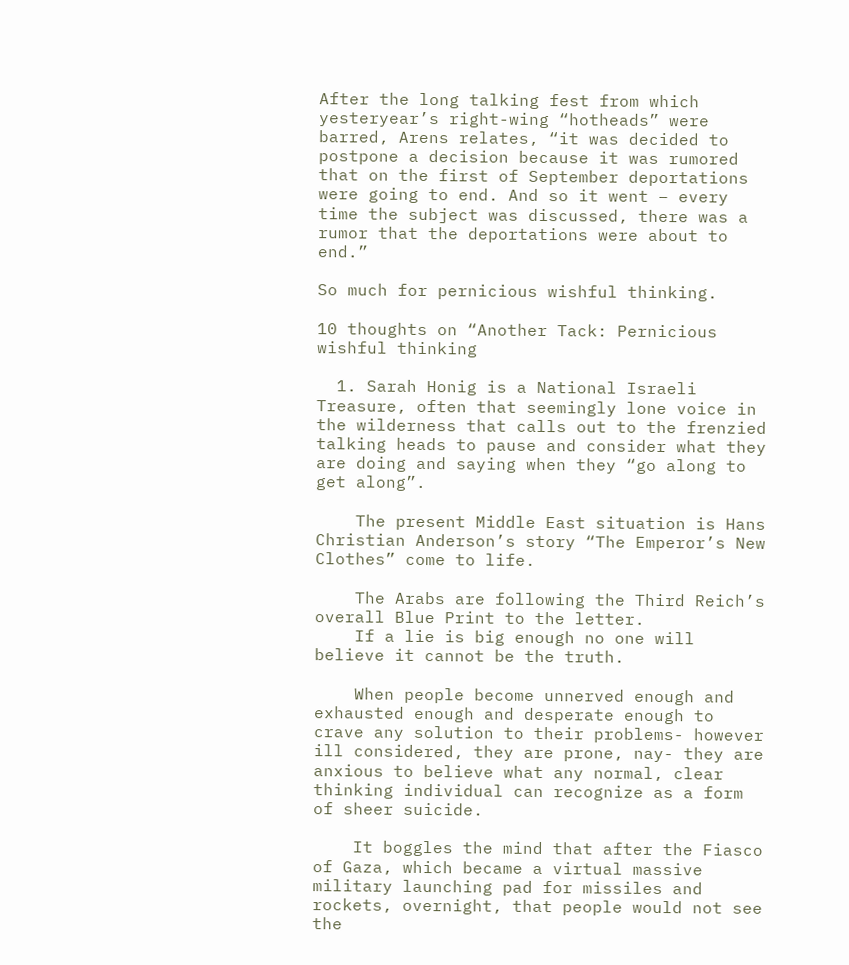After the long talking fest from which yesteryear’s right-wing “hotheads” were barred, Arens relates, “it was decided to postpone a decision because it was rumored that on the first of September deportations were going to end. And so it went – every time the subject was discussed, there was a rumor that the deportations were about to end.”

So much for pernicious wishful thinking.

10 thoughts on “Another Tack: Pernicious wishful thinking

  1. Sarah Honig is a National Israeli Treasure, often that seemingly lone voice in the wilderness that calls out to the frenzied talking heads to pause and consider what they are doing and saying when they “go along to get along”.

    The present Middle East situation is Hans Christian Anderson’s story “The Emperor’s New Clothes” come to life.

    The Arabs are following the Third Reich’s overall Blue Print to the letter.
    If a lie is big enough no one will believe it cannot be the truth.

    When people become unnerved enough and exhausted enough and desperate enough to crave any solution to their problems- however ill considered, they are prone, nay- they are anxious to believe what any normal, clear thinking individual can recognize as a form of sheer suicide.

    It boggles the mind that after the Fiasco of Gaza, which became a virtual massive military launching pad for missiles and rockets, overnight, that people would not see the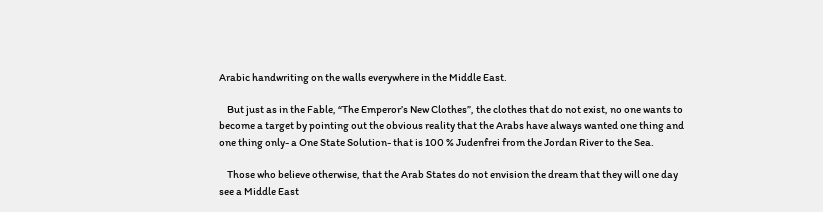Arabic handwriting on the walls everywhere in the Middle East.

    But just as in the Fable, “The Emperor’s New Clothes”, the clothes that do not exist, no one wants to become a target by pointing out the obvious reality that the Arabs have always wanted one thing and one thing only- a One State Solution- that is 100 % Judenfrei from the Jordan River to the Sea.

    Those who believe otherwise, that the Arab States do not envision the dream that they will one day see a Middle East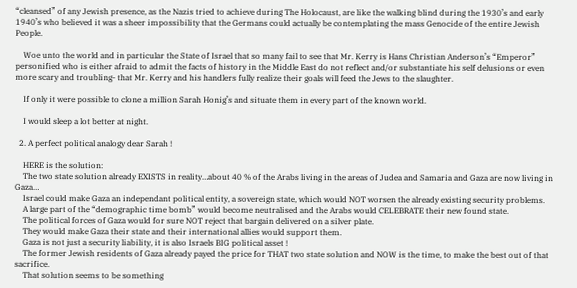“cleansed” of any Jewish presence, as the Nazis tried to achieve during The Holocaust, are like the walking blind during the 1930’s and early 1940’s who believed it was a sheer impossibility that the Germans could actually be contemplating the mass Genocide of the entire Jewish People.

    Woe unto the world and in particular the State of Israel that so many fail to see that Mr. Kerry is Hans Christian Anderson’s “Emperor” personified who is either afraid to admit the facts of history in the Middle East do not reflect and/or substantiate his self delusions or even more scary and troubling- that Mr. Kerry and his handlers fully realize their goals will feed the Jews to the slaughter.

    If only it were possible to clone a million Sarah Honig’s and situate them in every part of the known world.

    I would sleep a lot better at night.

  2. A perfect political analogy dear Sarah !

    HERE is the solution:
    The two state solution already EXISTS in reality…about 40 % of the Arabs living in the areas of Judea and Samaria and Gaza are now living in Gaza…
    Israel could make Gaza an independant political entity, a sovereign state, which would NOT worsen the already existing security problems.
    A large part of the “demographic time bomb” would become neutralised and the Arabs would CELEBRATE their new found state.
    The political forces of Gaza would for sure NOT reject that bargain delivered on a silver plate.
    They would make Gaza their state and their international allies would support them.
    Gaza is not just a security liability, it is also Israels BIG political asset !
    The former Jewish residents of Gaza already payed the price for THAT two state solution and NOW is the time, to make the best out of that sacrifice.
    That solution seems to be something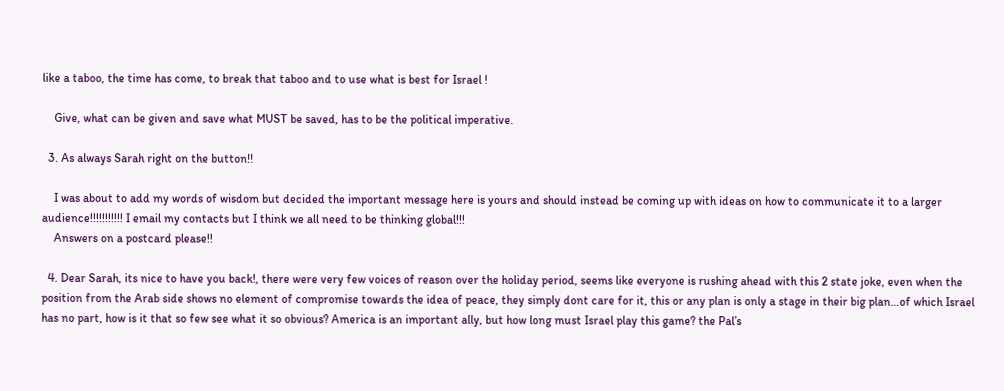like a taboo, the time has come, to break that taboo and to use what is best for Israel !

    Give, what can be given and save what MUST be saved, has to be the political imperative.

  3. As always Sarah right on the button!!

    I was about to add my words of wisdom but decided the important message here is yours and should instead be coming up with ideas on how to communicate it to a larger audience!!!!!!!!!!! I email my contacts but I think we all need to be thinking global!!!
    Answers on a postcard please!!

  4. Dear Sarah, its nice to have you back!, there were very few voices of reason over the holiday period, seems like everyone is rushing ahead with this 2 state joke, even when the position from the Arab side shows no element of compromise towards the idea of peace, they simply dont care for it, this or any plan is only a stage in their big plan…of which Israel has no part, how is it that so few see what it so obvious? America is an important ally, but how long must Israel play this game? the Pal’s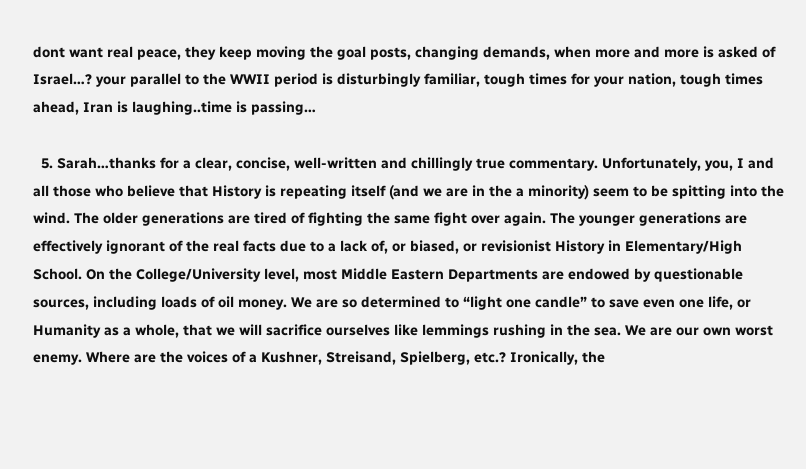dont want real peace, they keep moving the goal posts, changing demands, when more and more is asked of Israel…? your parallel to the WWII period is disturbingly familiar, tough times for your nation, tough times ahead, Iran is laughing..time is passing…

  5. Sarah…thanks for a clear, concise, well-written and chillingly true commentary. Unfortunately, you, I and all those who believe that History is repeating itself (and we are in the a minority) seem to be spitting into the wind. The older generations are tired of fighting the same fight over again. The younger generations are effectively ignorant of the real facts due to a lack of, or biased, or revisionist History in Elementary/High School. On the College/University level, most Middle Eastern Departments are endowed by questionable sources, including loads of oil money. We are so determined to “light one candle” to save even one life, or Humanity as a whole, that we will sacrifice ourselves like lemmings rushing in the sea. We are our own worst enemy. Where are the voices of a Kushner, Streisand, Spielberg, etc.? Ironically, the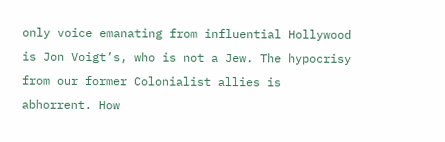only voice emanating from influential Hollywood is Jon Voigt’s, who is not a Jew. The hypocrisy from our former Colonialist allies is abhorrent. How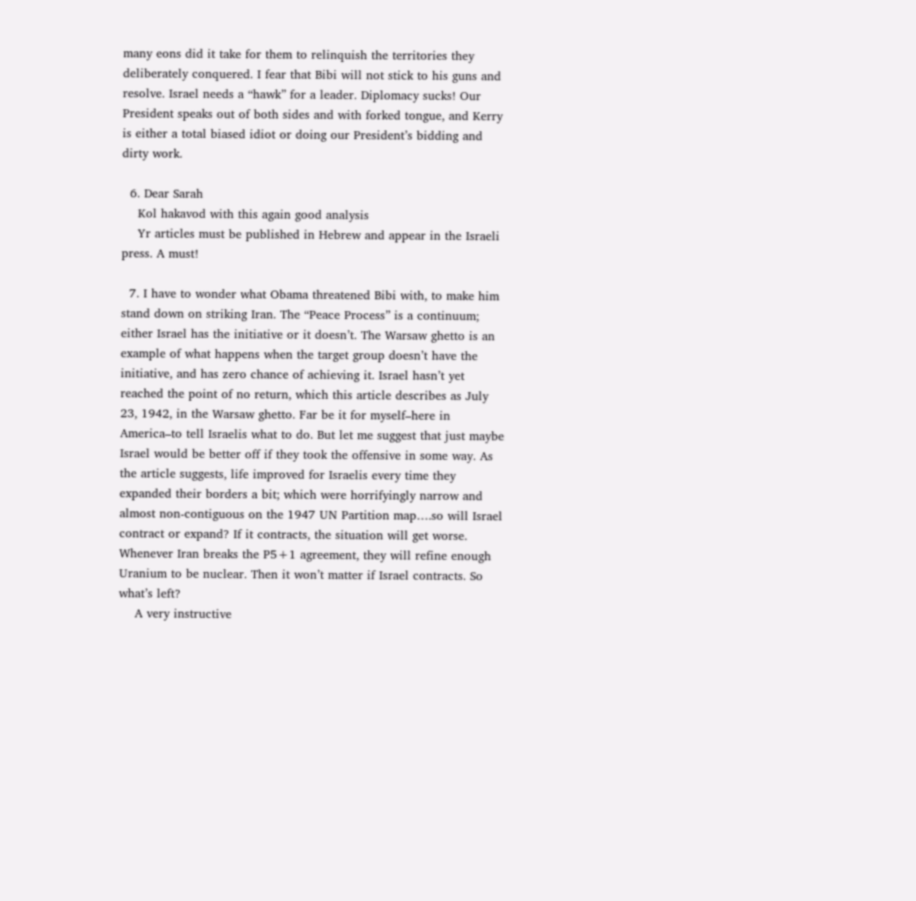many eons did it take for them to relinquish the territories they deliberately conquered. I fear that Bibi will not stick to his guns and resolve. Israel needs a “hawk” for a leader. Diplomacy sucks! Our President speaks out of both sides and with forked tongue, and Kerry is either a total biased idiot or doing our President’s bidding and dirty work.

  6. Dear Sarah
    Kol hakavod with this again good analysis
    Yr articles must be published in Hebrew and appear in the Israeli press. A must!

  7. I have to wonder what Obama threatened Bibi with, to make him stand down on striking Iran. The “Peace Process” is a continuum; either Israel has the initiative or it doesn’t. The Warsaw ghetto is an example of what happens when the target group doesn’t have the initiative, and has zero chance of achieving it. Israel hasn’t yet reached the point of no return, which this article describes as July 23, 1942, in the Warsaw ghetto. Far be it for myself–here in America–to tell Israelis what to do. But let me suggest that just maybe Israel would be better off if they took the offensive in some way. As the article suggests, life improved for Israelis every time they expanded their borders a bit; which were horrifyingly narrow and almost non-contiguous on the 1947 UN Partition map….so will Israel contract or expand? If it contracts, the situation will get worse. Whenever Iran breaks the P5+1 agreement, they will refine enough Uranium to be nuclear. Then it won’t matter if Israel contracts. So what’s left?
    A very instructive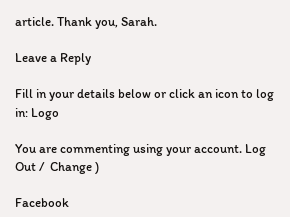article. Thank you, Sarah.

Leave a Reply

Fill in your details below or click an icon to log in: Logo

You are commenting using your account. Log Out /  Change )

Facebook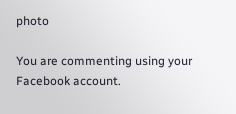photo

You are commenting using your Facebook account.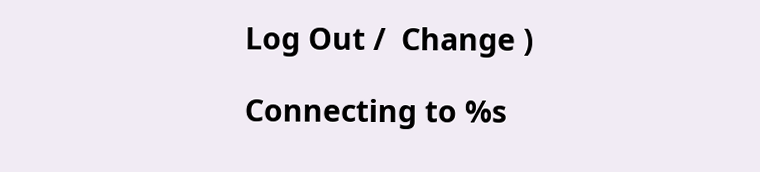Log Out /  Change )

Connecting to %s